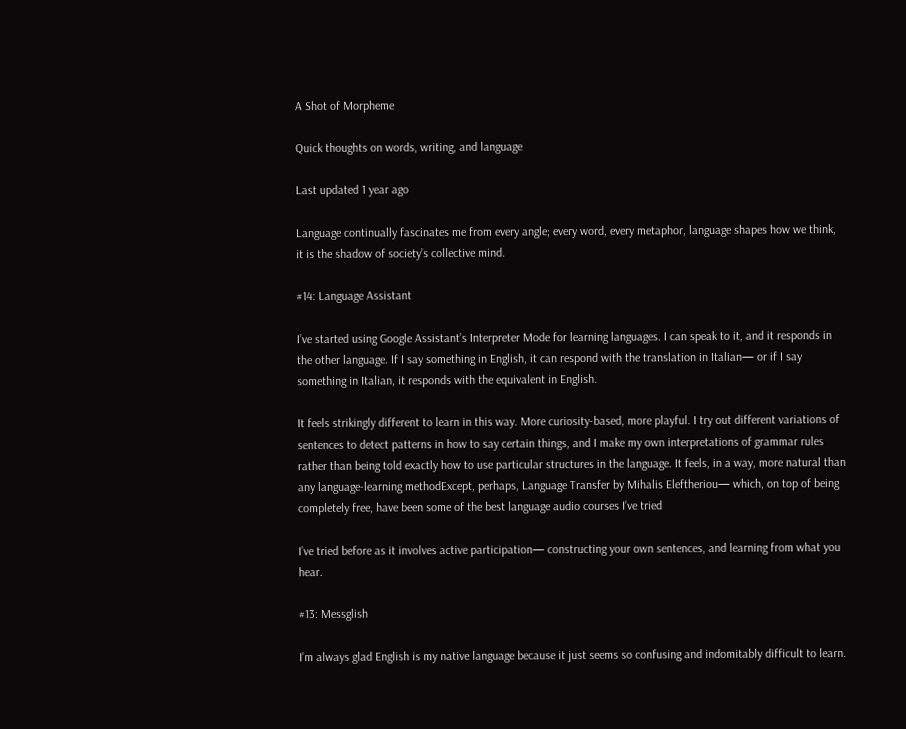A Shot of Morpheme

Quick thoughts on words, writing, and language

Last updated 1 year ago

Language continually fascinates me from every angle; every word, every metaphor, language shapes how we think, it is the shadow of society’s collective mind.

#14: Language Assistant

I’ve started using Google Assistant’s Interpreter Mode for learning languages. I can speak to it, and it responds in the other language. If I say something in English, it can respond with the translation in Italian— or if I say something in Italian, it responds with the equivalent in English.

It feels strikingly different to learn in this way. More curiosity-based, more playful. I try out different variations of sentences to detect patterns in how to say certain things, and I make my own interpretations of grammar rules rather than being told exactly how to use particular structures in the language. It feels, in a way, more natural than any language-learning methodExcept, perhaps, Language Transfer by Mihalis Eleftheriou— which, on top of being completely free, have been some of the best language audio courses I’ve tried

I’ve tried before as it involves active participation— constructing your own sentences, and learning from what you hear.

#13: Messglish

I’m always glad English is my native language because it just seems so confusing and indomitably difficult to learn.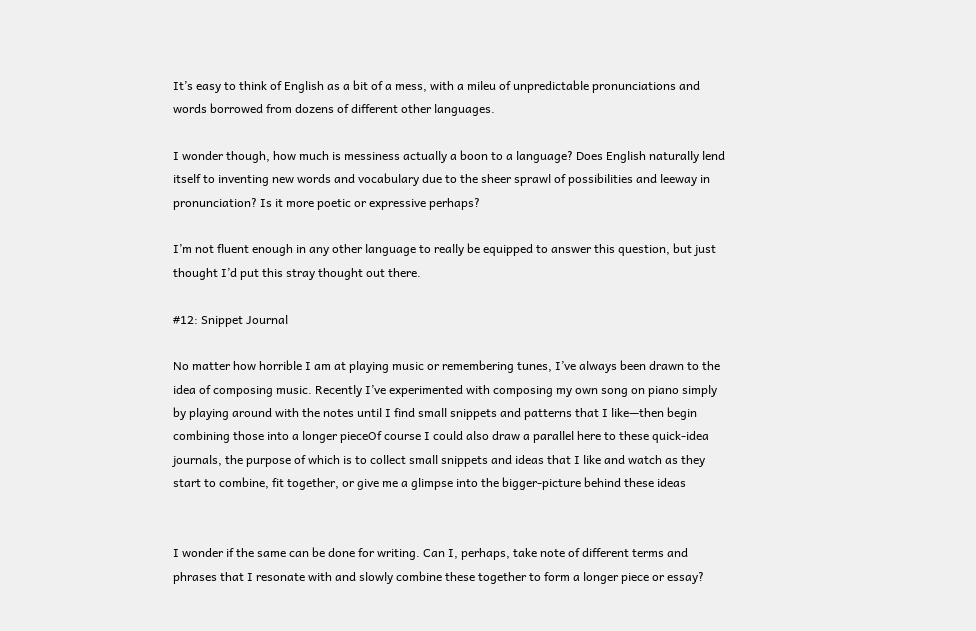It’s easy to think of English as a bit of a mess, with a mileu of unpredictable pronunciations and words borrowed from dozens of different other languages.

I wonder though, how much is messiness actually a boon to a language? Does English naturally lend itself to inventing new words and vocabulary due to the sheer sprawl of possibilities and leeway in pronunciation? Is it more poetic or expressive perhaps?

I’m not fluent enough in any other language to really be equipped to answer this question, but just thought I’d put this stray thought out there.

#12: Snippet Journal

No matter how horrible I am at playing music or remembering tunes, I’ve always been drawn to the idea of composing music. Recently I’ve experimented with composing my own song on piano simply by playing around with the notes until I find small snippets and patterns that I like—then begin combining those into a longer pieceOf course I could also draw a parallel here to these quick-idea journals, the purpose of which is to collect small snippets and ideas that I like and watch as they start to combine, fit together, or give me a glimpse into the bigger-picture behind these ideas


I wonder if the same can be done for writing. Can I, perhaps, take note of different terms and phrases that I resonate with and slowly combine these together to form a longer piece or essay?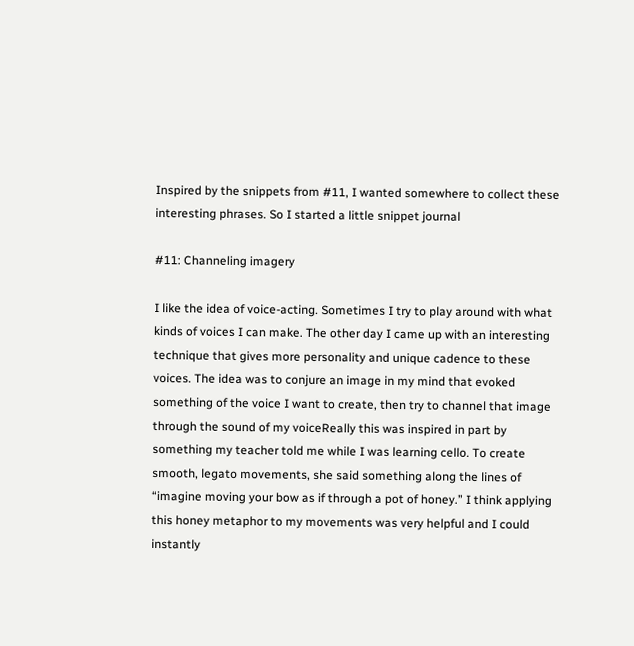Inspired by the snippets from #11, I wanted somewhere to collect these interesting phrases. So I started a little snippet journal

#11: Channeling imagery

I like the idea of voice-acting. Sometimes I try to play around with what kinds of voices I can make. The other day I came up with an interesting technique that gives more personality and unique cadence to these voices. The idea was to conjure an image in my mind that evoked something of the voice I want to create, then try to channel that image through the sound of my voiceReally this was inspired in part by something my teacher told me while I was learning cello. To create smooth, legato movements, she said something along the lines of “imagine moving your bow as if through a pot of honey.” I think applying this honey metaphor to my movements was very helpful and I could instantly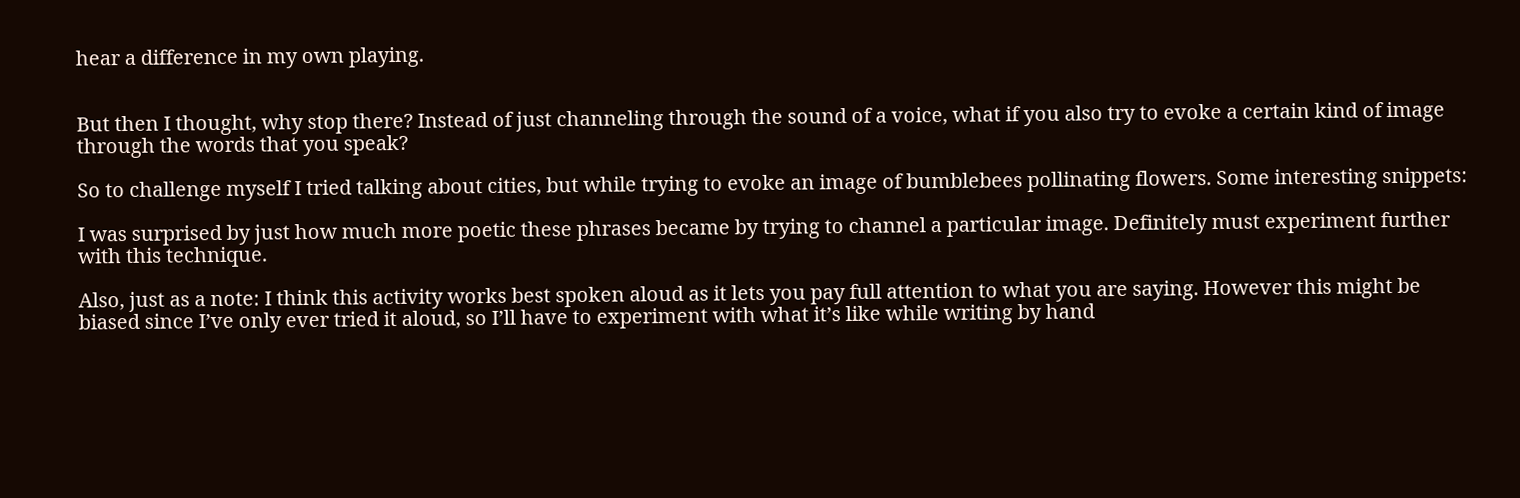hear a difference in my own playing.


But then I thought, why stop there? Instead of just channeling through the sound of a voice, what if you also try to evoke a certain kind of image through the words that you speak?

So to challenge myself I tried talking about cities, but while trying to evoke an image of bumblebees pollinating flowers. Some interesting snippets:

I was surprised by just how much more poetic these phrases became by trying to channel a particular image. Definitely must experiment further with this technique.

Also, just as a note: I think this activity works best spoken aloud as it lets you pay full attention to what you are saying. However this might be biased since I’ve only ever tried it aloud, so I’ll have to experiment with what it’s like while writing by hand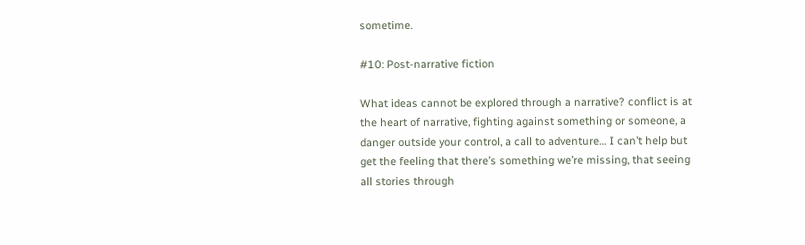sometime.

#10: Post-narrative fiction

What ideas cannot be explored through a narrative? conflict is at the heart of narrative, fighting against something or someone, a danger outside your control, a call to adventure… I can’t help but get the feeling that there’s something we’re missing, that seeing all stories through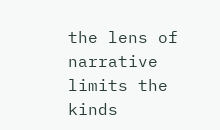the lens of narrative limits the kinds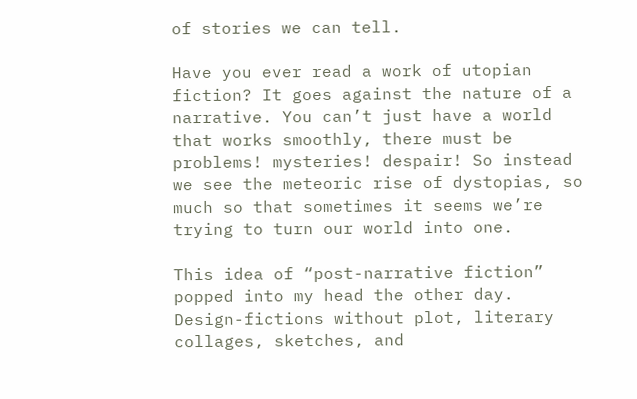of stories we can tell.

Have you ever read a work of utopian fiction? It goes against the nature of a narrative. You can’t just have a world that works smoothly, there must be problems! mysteries! despair! So instead we see the meteoric rise of dystopias, so much so that sometimes it seems we’re trying to turn our world into one.

This idea of “post-narrative fiction” popped into my head the other day. Design-fictions without plot, literary collages, sketches, and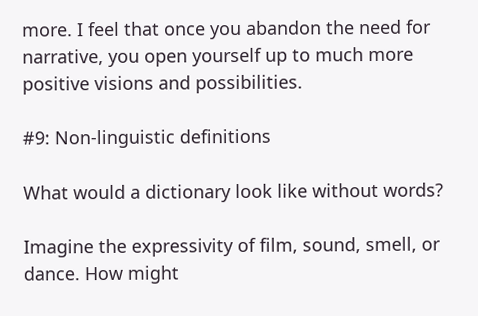more. I feel that once you abandon the need for narrative, you open yourself up to much more positive visions and possibilities.

#9: Non-linguistic definitions

What would a dictionary look like without words?

Imagine the expressivity of film, sound, smell, or dance. How might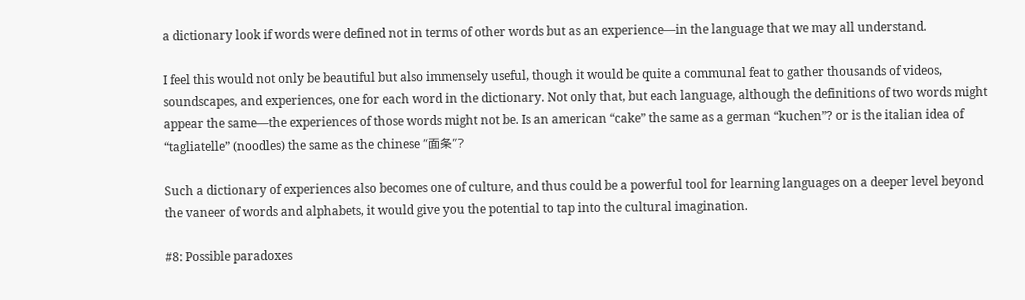a dictionary look if words were defined not in terms of other words but as an experience—in the language that we may all understand.

I feel this would not only be beautiful but also immensely useful, though it would be quite a communal feat to gather thousands of videos, soundscapes, and experiences, one for each word in the dictionary. Not only that, but each language, although the definitions of two words might appear the same—the experiences of those words might not be. Is an american “cake” the same as a german “kuchen”? or is the italian idea of “tagliatelle” (noodles) the same as the chinese “面条”?

Such a dictionary of experiences also becomes one of culture, and thus could be a powerful tool for learning languages on a deeper level beyond the vaneer of words and alphabets, it would give you the potential to tap into the cultural imagination.

#8: Possible paradoxes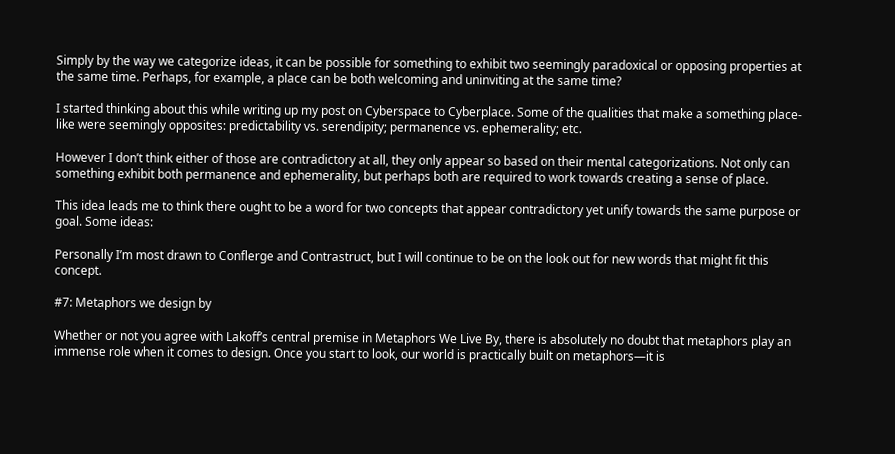Simply by the way we categorize ideas, it can be possible for something to exhibit two seemingly paradoxical or opposing properties at the same time. Perhaps, for example, a place can be both welcoming and uninviting at the same time?

I started thinking about this while writing up my post on Cyberspace to Cyberplace. Some of the qualities that make a something place-like were seemingly opposites: predictability vs. serendipity; permanence vs. ephemerality; etc.

However I don’t think either of those are contradictory at all, they only appear so based on their mental categorizations. Not only can something exhibit both permanence and ephemerality, but perhaps both are required to work towards creating a sense of place.

This idea leads me to think there ought to be a word for two concepts that appear contradictory yet unify towards the same purpose or goal. Some ideas:

Personally I’m most drawn to Conflerge and Contrastruct, but I will continue to be on the look out for new words that might fit this concept.

#7: Metaphors we design by

Whether or not you agree with Lakoff’s central premise in Metaphors We Live By, there is absolutely no doubt that metaphors play an immense role when it comes to design. Once you start to look, our world is practically built on metaphors—it is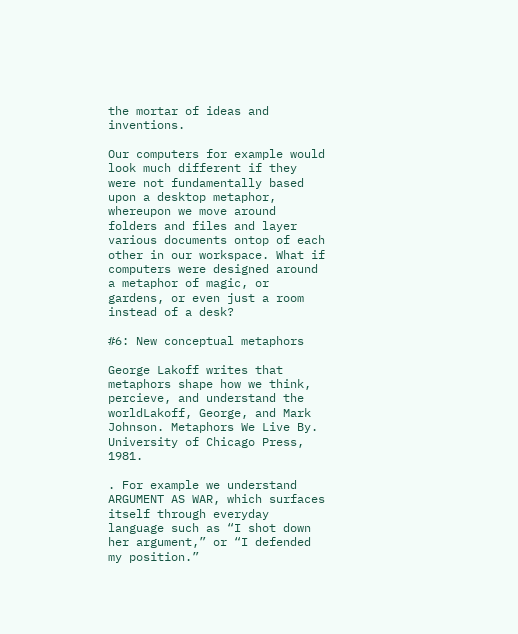the mortar of ideas and inventions.

Our computers for example would look much different if they were not fundamentally based upon a desktop metaphor, whereupon we move around folders and files and layer various documents ontop of each other in our workspace. What if computers were designed around a metaphor of magic, or gardens, or even just a room instead of a desk?

#6: New conceptual metaphors

George Lakoff writes that metaphors shape how we think, percieve, and understand the worldLakoff, George, and Mark Johnson. Metaphors We Live By. University of Chicago Press, 1981.

. For example we understand ARGUMENT AS WAR, which surfaces itself through everyday language such as “I shot down her argument,” or “I defended my position.”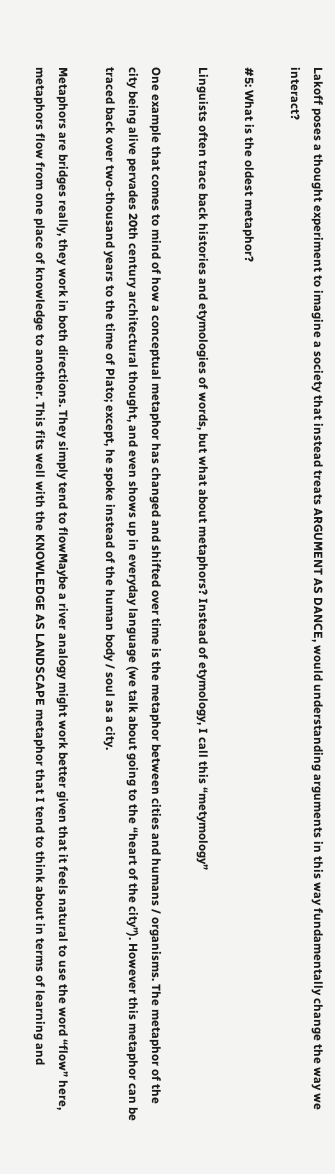Lakoff poses a thought experiment to imagine a society that instead treats ARGUMENT AS DANCE, would understanding arguments in this way fundamentally change the way we interact?

#5: What is the oldest metaphor?

Linguists often trace back histories and etymologies of words, but what about metaphors? Instead of etymology, I call this “metymology”

One example that comes to mind of how a conceptual metaphor has changed and shifted over time is the metaphor between cities and humans / organisms. The metaphor of the city being alive pervades 20th century architectural thought, and even shows up in everyday language (we talk about going to the “heart of the city”). However this metaphor can be traced back over two-thousand years to the time of Plato; except, he spoke instead of the human body / soul as a city.

Metaphors are bridges really, they work in both directions. They simply tend to flowMaybe a river analogy might work better given that it feels natural to use the word “flow” here, metaphors flow from one place of knowledge to another. This fits well with the KNOWLEDGE AS LANDSCAPE metaphor that I tend to think about in terms of learning and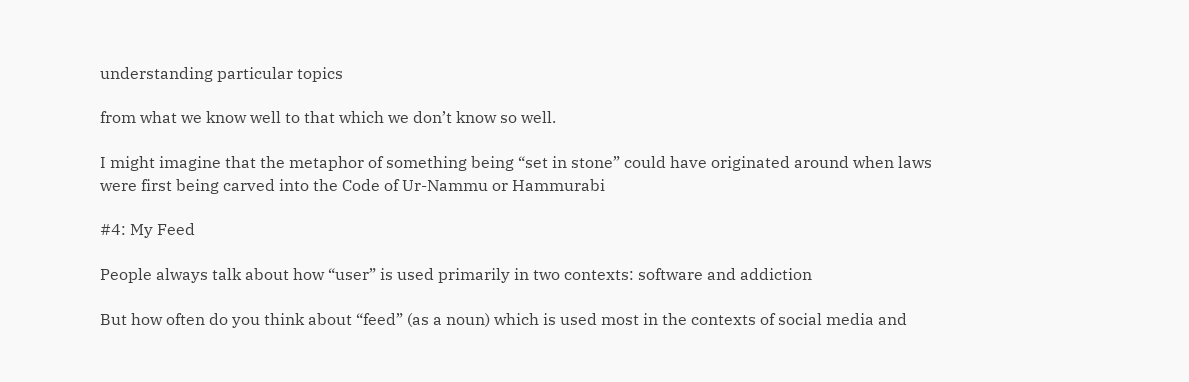understanding particular topics

from what we know well to that which we don’t know so well.

I might imagine that the metaphor of something being “set in stone” could have originated around when laws were first being carved into the Code of Ur-Nammu or Hammurabi

#4: My Feed

People always talk about how “user” is used primarily in two contexts: software and addiction

But how often do you think about “feed” (as a noun) which is used most in the contexts of social media and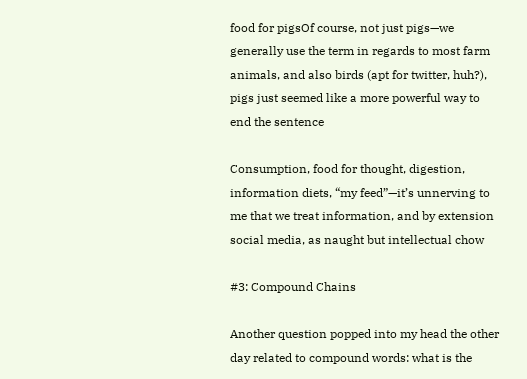food for pigsOf course, not just pigs—we generally use the term in regards to most farm animals, and also birds (apt for twitter, huh?), pigs just seemed like a more powerful way to end the sentence

Consumption, food for thought, digestion, information diets, “my feed”—it’s unnerving to me that we treat information, and by extension social media, as naught but intellectual chow

#3: Compound Chains

Another question popped into my head the other day related to compound words: what is the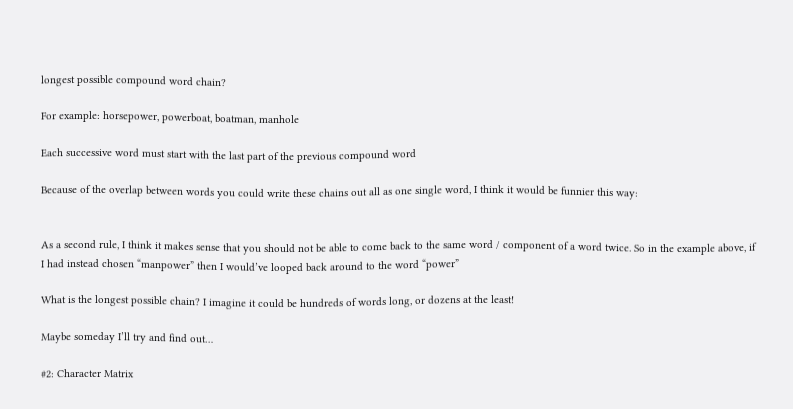longest possible compound word chain?

For example: horsepower, powerboat, boatman, manhole

Each successive word must start with the last part of the previous compound word

Because of the overlap between words you could write these chains out all as one single word, I think it would be funnier this way:


As a second rule, I think it makes sense that you should not be able to come back to the same word / component of a word twice. So in the example above, if I had instead chosen “manpower” then I would’ve looped back around to the word “power”

What is the longest possible chain? I imagine it could be hundreds of words long, or dozens at the least!

Maybe someday I’ll try and find out…

#2: Character Matrix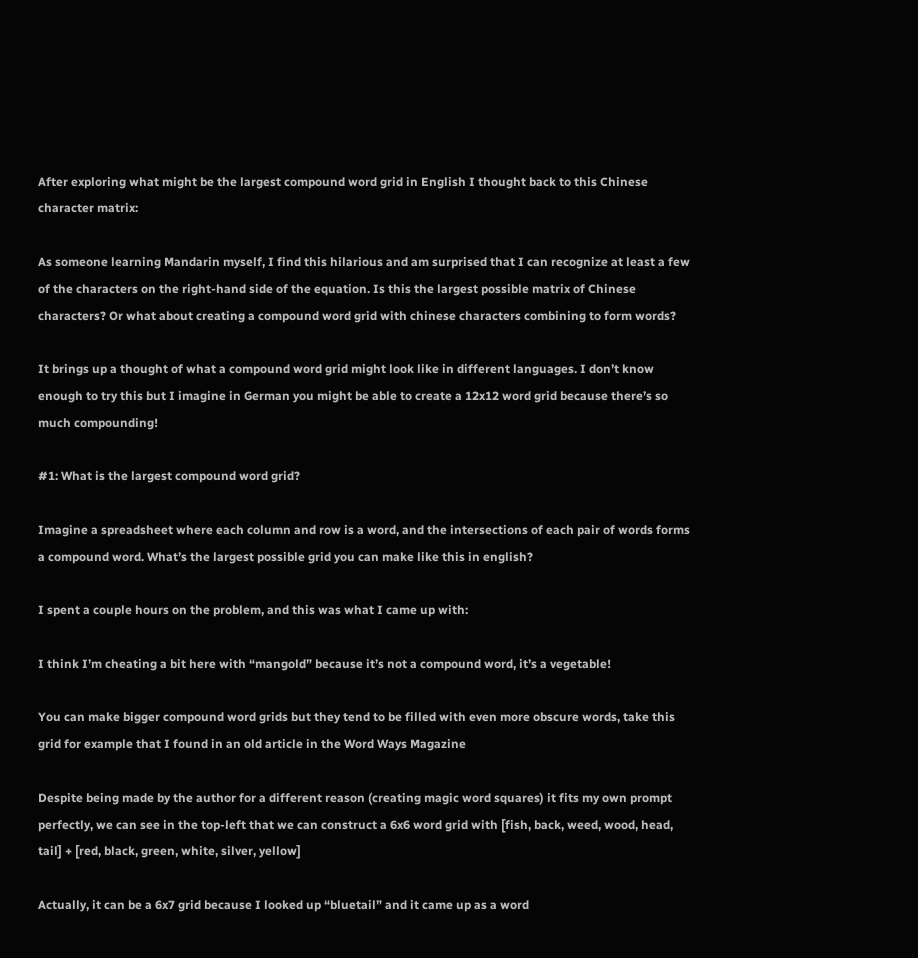After exploring what might be the largest compound word grid in English I thought back to this Chinese character matrix:

As someone learning Mandarin myself, I find this hilarious and am surprised that I can recognize at least a few of the characters on the right-hand side of the equation. Is this the largest possible matrix of Chinese characters? Or what about creating a compound word grid with chinese characters combining to form words?

It brings up a thought of what a compound word grid might look like in different languages. I don’t know enough to try this but I imagine in German you might be able to create a 12x12 word grid because there’s so much compounding!

#1: What is the largest compound word grid?

Imagine a spreadsheet where each column and row is a word, and the intersections of each pair of words forms a compound word. What’s the largest possible grid you can make like this in english?

I spent a couple hours on the problem, and this was what I came up with:

I think I’m cheating a bit here with “mangold” because it’s not a compound word, it’s a vegetable!

You can make bigger compound word grids but they tend to be filled with even more obscure words, take this grid for example that I found in an old article in the Word Ways Magazine

Despite being made by the author for a different reason (creating magic word squares) it fits my own prompt perfectly, we can see in the top-left that we can construct a 6x6 word grid with [fish, back, weed, wood, head, tail] + [red, black, green, white, silver, yellow]

Actually, it can be a 6x7 grid because I looked up “bluetail” and it came up as a word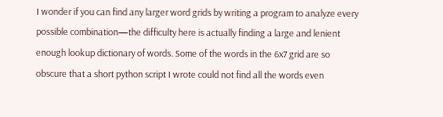I wonder if you can find any larger word grids by writing a program to analyze every possible combination—the difficulty here is actually finding a large and lenient enough lookup dictionary of words. Some of the words in the 6x7 grid are so obscure that a short python script I wrote could not find all the words even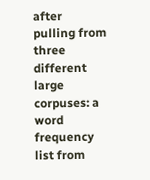after pulling from three different large corpuses: a word frequency list from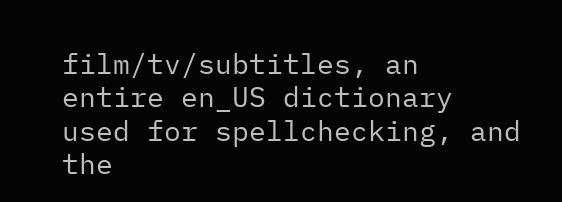film/tv/subtitles, an entire en_US dictionary used for spellchecking, and the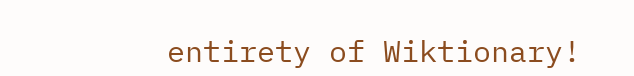entirety of Wiktionary!